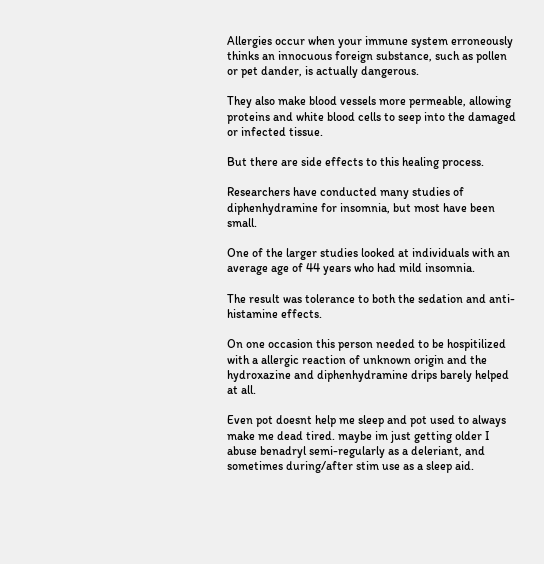Allergies occur when your immune system erroneously thinks an innocuous foreign substance, such as pollen or pet dander, is actually dangerous.

They also make blood vessels more permeable, allowing proteins and white blood cells to seep into the damaged or infected tissue.

But there are side effects to this healing process.

Researchers have conducted many studies of diphenhydramine for insomnia, but most have been small.

One of the larger studies looked at individuals with an average age of 44 years who had mild insomnia.

The result was tolerance to both the sedation and anti-histamine effects.

On one occasion this person needed to be hospitilized with a allergic reaction of unknown origin and the hydroxazine and diphenhydramine drips barely helped at all.

Even pot doesnt help me sleep and pot used to always make me dead tired. maybe im just getting older I abuse benadryl semi-regularly as a deleriant, and sometimes during/after stim use as a sleep aid.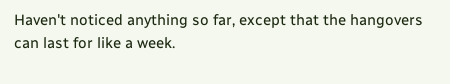Haven't noticed anything so far, except that the hangovers can last for like a week.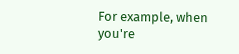For example, when you're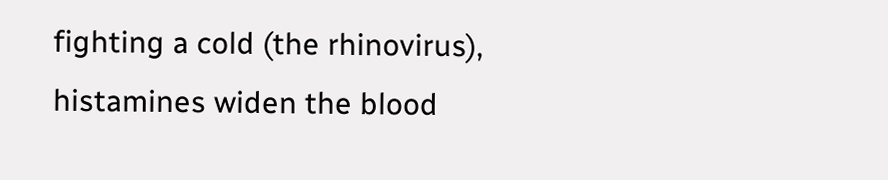fighting a cold (the rhinovirus), histamines widen the blood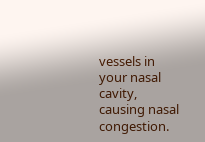vessels in your nasal cavity, causing nasal congestion.